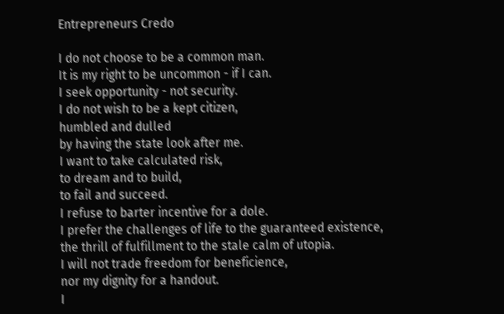Entrepreneurs Credo

I do not choose to be a common man.
It is my right to be uncommon - if I can.
I seek opportunity - not security.
I do not wish to be a kept citizen,
humbled and dulled
by having the state look after me.
I want to take calculated risk,
to dream and to build,
to fail and succeed.
I refuse to barter incentive for a dole.
I prefer the challenges of life to the guaranteed existence,
the thrill of fulfillment to the stale calm of utopia.
I will not trade freedom for beneficience,
nor my dignity for a handout.
I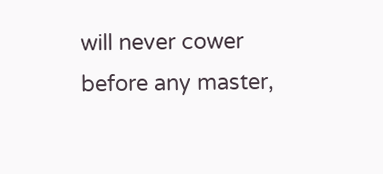will never cower before any master,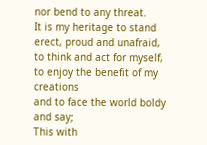nor bend to any threat.
It is my heritage to stand erect, proud and unafraid,
to think and act for myself,
to enjoy the benefit of my creations
and to face the world boldy and say;
This with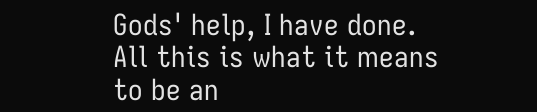Gods' help, I have done.
All this is what it means to be an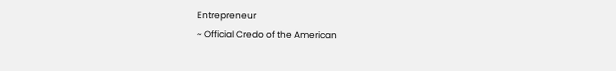Entrepreneur
~ Official Credo of the American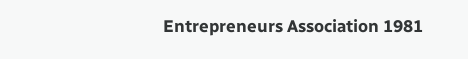Entrepreneurs Association 1981